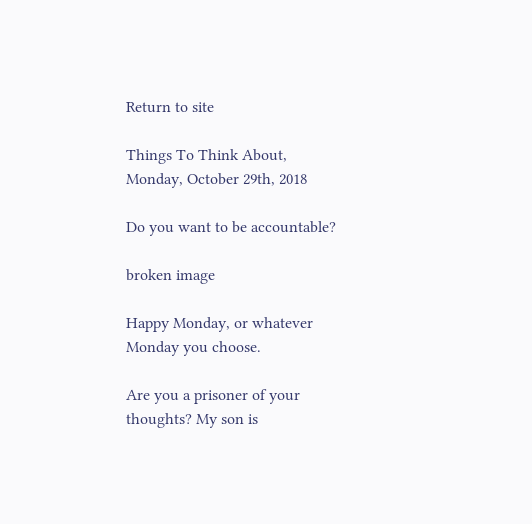Return to site

Things To Think About, Monday, October 29th, 2018

Do you want to be accountable?

broken image

Happy Monday, or whatever Monday you choose.

Are you a prisoner of your thoughts? My son is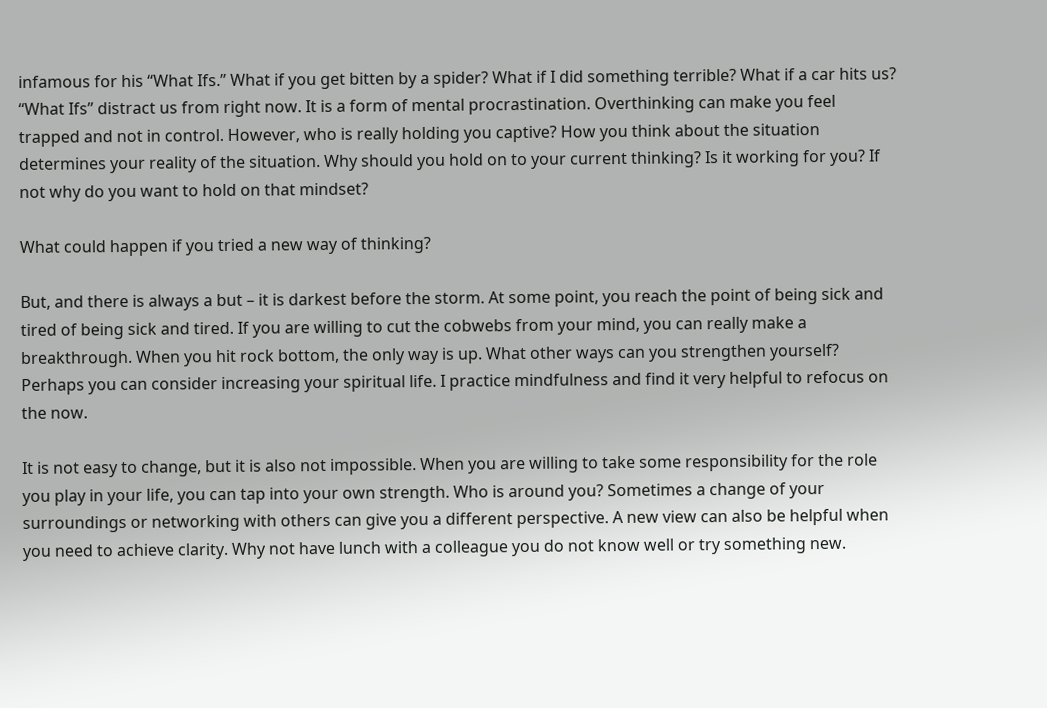infamous for his “What Ifs.” What if you get bitten by a spider? What if I did something terrible? What if a car hits us? “What Ifs” distract us from right now. It is a form of mental procrastination. Overthinking can make you feel trapped and not in control. However, who is really holding you captive? How you think about the situation determines your reality of the situation. Why should you hold on to your current thinking? Is it working for you? If not why do you want to hold on that mindset?

What could happen if you tried a new way of thinking?

But, and there is always a but – it is darkest before the storm. At some point, you reach the point of being sick and tired of being sick and tired. If you are willing to cut the cobwebs from your mind, you can really make a breakthrough. When you hit rock bottom, the only way is up. What other ways can you strengthen yourself? Perhaps you can consider increasing your spiritual life. I practice mindfulness and find it very helpful to refocus on the now.

It is not easy to change, but it is also not impossible. When you are willing to take some responsibility for the role you play in your life, you can tap into your own strength. Who is around you? Sometimes a change of your surroundings or networking with others can give you a different perspective. A new view can also be helpful when you need to achieve clarity. Why not have lunch with a colleague you do not know well or try something new.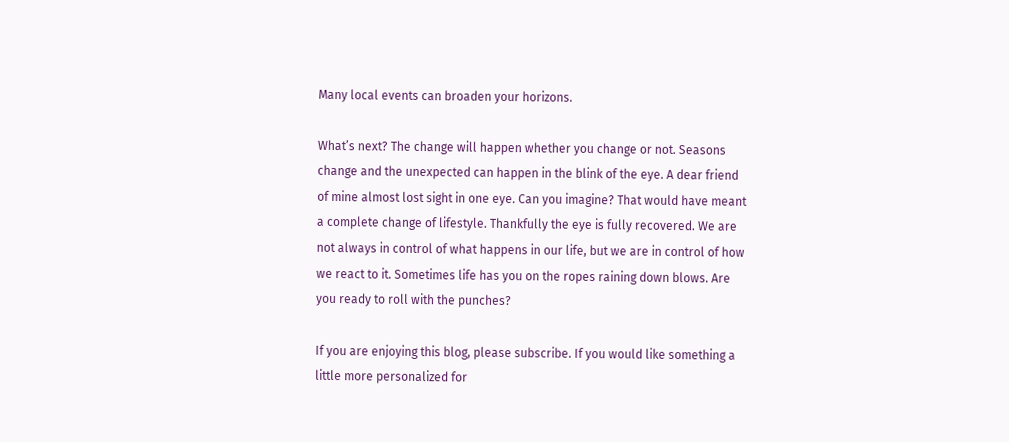Many local events can broaden your horizons.

What’s next? The change will happen whether you change or not. Seasons change and the unexpected can happen in the blink of the eye. A dear friend of mine almost lost sight in one eye. Can you imagine? That would have meant a complete change of lifestyle. Thankfully the eye is fully recovered. We are not always in control of what happens in our life, but we are in control of how we react to it. Sometimes life has you on the ropes raining down blows. Are you ready to roll with the punches?

If you are enjoying this blog, please subscribe. If you would like something a little more personalized for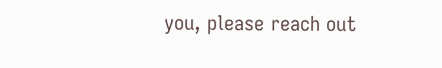you, please reach out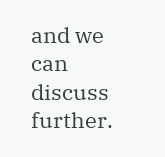and we can discuss further.